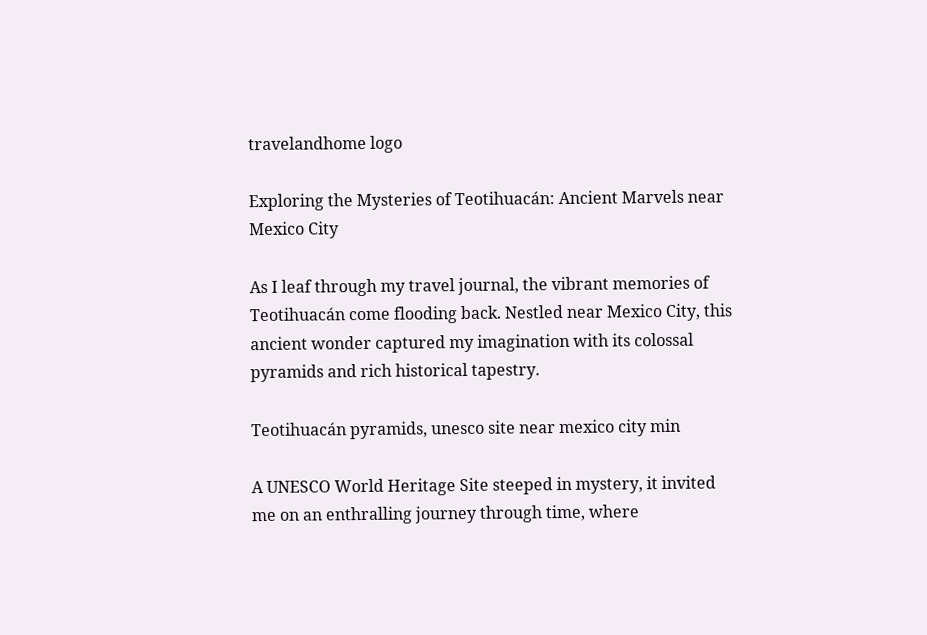travelandhome logo

Exploring the Mysteries of Teotihuacán: Ancient Marvels near Mexico City

As I leaf through my travel journal, the vibrant memories of Teotihuacán come flooding back. Nestled near Mexico City, this ancient wonder captured my imagination with its colossal pyramids and rich historical tapestry.

Teotihuacán pyramids, unesco site near mexico city min

A UNESCO World Heritage Site steeped in mystery, it invited me on an enthralling journey through time, where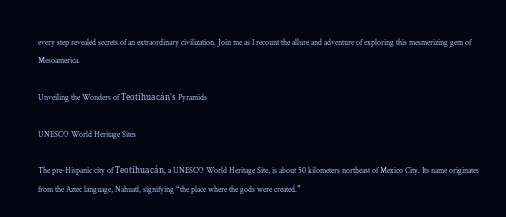every step revealed secrets of an extraordinary civilization. Join me as I recount the allure and adventure of exploring this mesmerizing gem of Mesoamerica.

Unveiling the Wonders of Teotihuacán's Pyramids

UNESCO World Heritage Sites

The pre-Hispanic city of Teotihuacán, a UNESCO World Heritage Site, is about 50 kilometers northeast of Mexico City. Its name originates from the Aztec language, Nahuatl, signifying “the place where the gods were created.”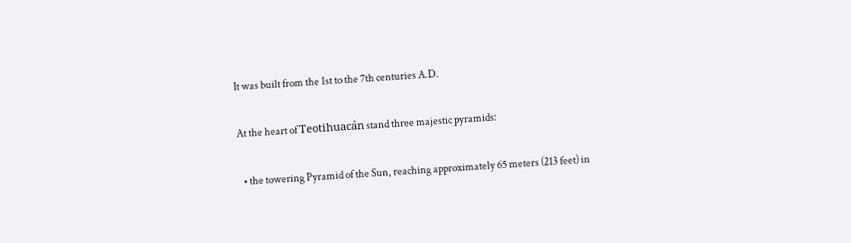It was built from the 1st to the 7th centuries A.D.

At the heart of Teotihuacán stand three majestic pyramids:

  • the towering Pyramid of the Sun, reaching approximately 65 meters (213 feet) in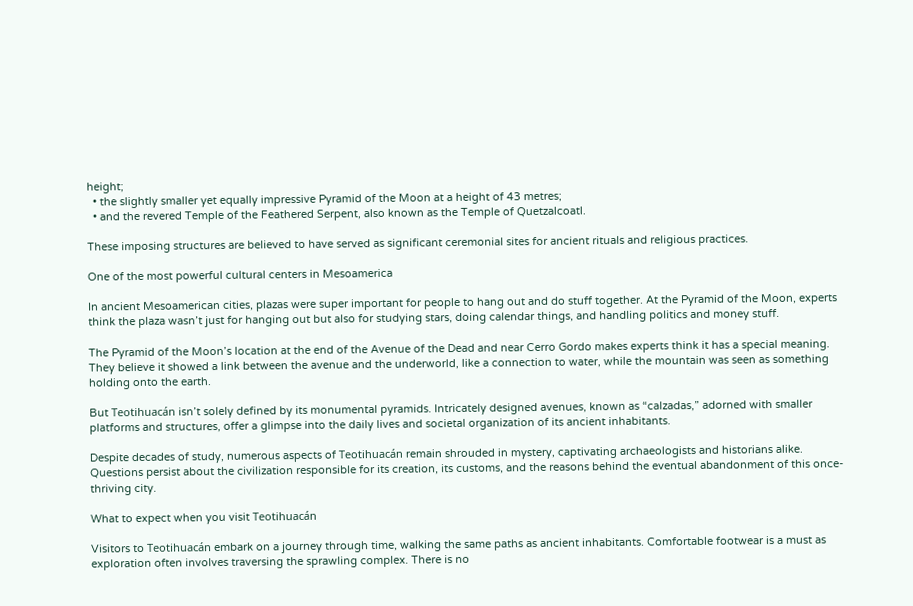height;
  • the slightly smaller yet equally impressive Pyramid of the Moon at a height of 43 metres;
  • and the revered Temple of the Feathered Serpent, also known as the Temple of Quetzalcoatl.

These imposing structures are believed to have served as significant ceremonial sites for ancient rituals and religious practices.

One of the most powerful cultural centers in Mesoamerica

In ancient Mesoamerican cities, plazas were super important for people to hang out and do stuff together. At the Pyramid of the Moon, experts think the plaza wasn’t just for hanging out but also for studying stars, doing calendar things, and handling politics and money stuff.

The Pyramid of the Moon’s location at the end of the Avenue of the Dead and near Cerro Gordo makes experts think it has a special meaning. They believe it showed a link between the avenue and the underworld, like a connection to water, while the mountain was seen as something holding onto the earth.

But Teotihuacán isn’t solely defined by its monumental pyramids. Intricately designed avenues, known as “calzadas,” adorned with smaller platforms and structures, offer a glimpse into the daily lives and societal organization of its ancient inhabitants.

Despite decades of study, numerous aspects of Teotihuacán remain shrouded in mystery, captivating archaeologists and historians alike. Questions persist about the civilization responsible for its creation, its customs, and the reasons behind the eventual abandonment of this once-thriving city.

What to expect when you visit Teotihuacán

Visitors to Teotihuacán embark on a journey through time, walking the same paths as ancient inhabitants. Comfortable footwear is a must as exploration often involves traversing the sprawling complex. There is no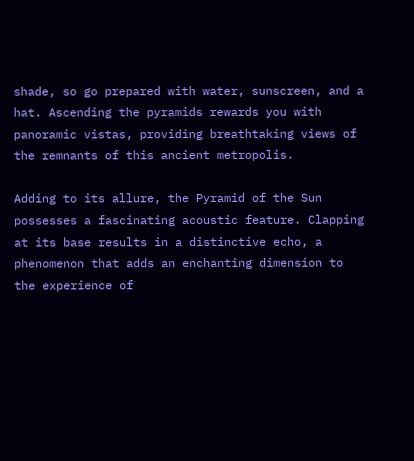shade, so go prepared with water, sunscreen, and a hat. Ascending the pyramids rewards you with panoramic vistas, providing breathtaking views of the remnants of this ancient metropolis.

Adding to its allure, the Pyramid of the Sun possesses a fascinating acoustic feature. Clapping at its base results in a distinctive echo, a phenomenon that adds an enchanting dimension to the experience of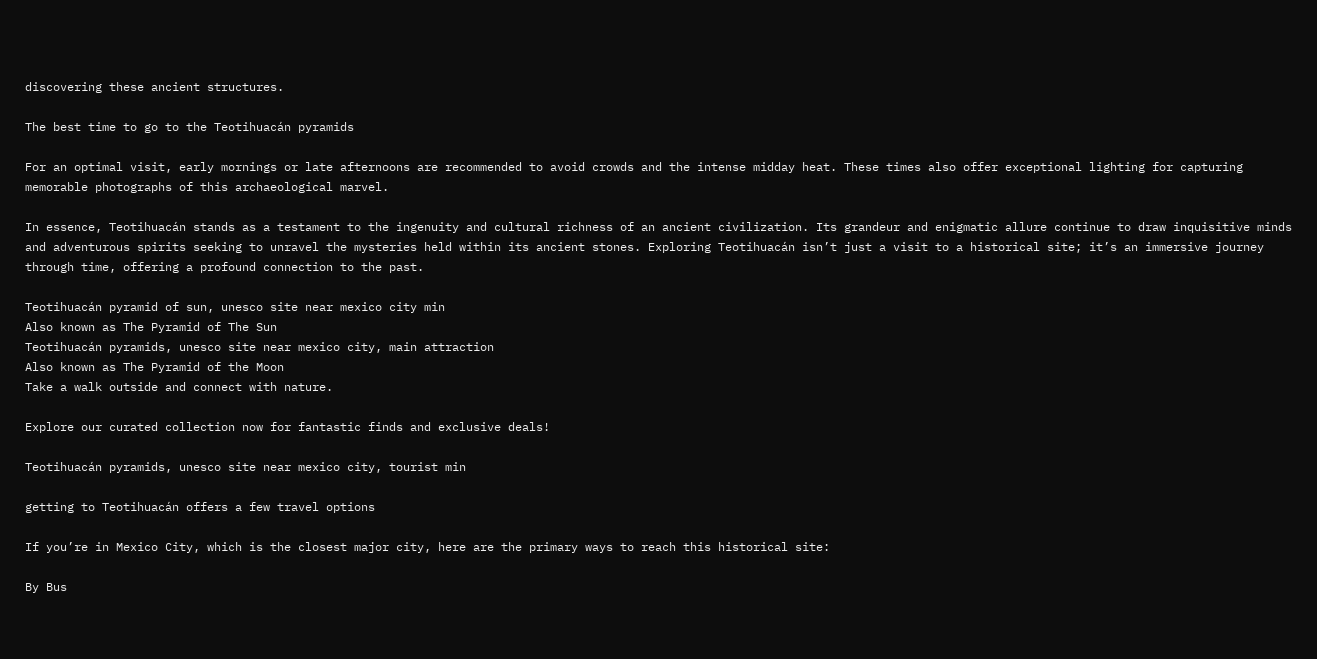discovering these ancient structures.

The best time to go to the Teotihuacán pyramids

For an optimal visit, early mornings or late afternoons are recommended to avoid crowds and the intense midday heat. These times also offer exceptional lighting for capturing memorable photographs of this archaeological marvel.

In essence, Teotihuacán stands as a testament to the ingenuity and cultural richness of an ancient civilization. Its grandeur and enigmatic allure continue to draw inquisitive minds and adventurous spirits seeking to unravel the mysteries held within its ancient stones. Exploring Teotihuacán isn’t just a visit to a historical site; it’s an immersive journey through time, offering a profound connection to the past.

Teotihuacán pyramid of sun, unesco site near mexico city min
Also known as The Pyramid of The Sun
Teotihuacán pyramids, unesco site near mexico city, main attraction
Also known as The Pyramid of the Moon
Take a walk outside and connect with nature.

Explore our curated collection now for fantastic finds and exclusive deals!

Teotihuacán pyramids, unesco site near mexico city, tourist min

getting to Teotihuacán offers a few travel options

If you’re in Mexico City, which is the closest major city, here are the primary ways to reach this historical site:

By Bus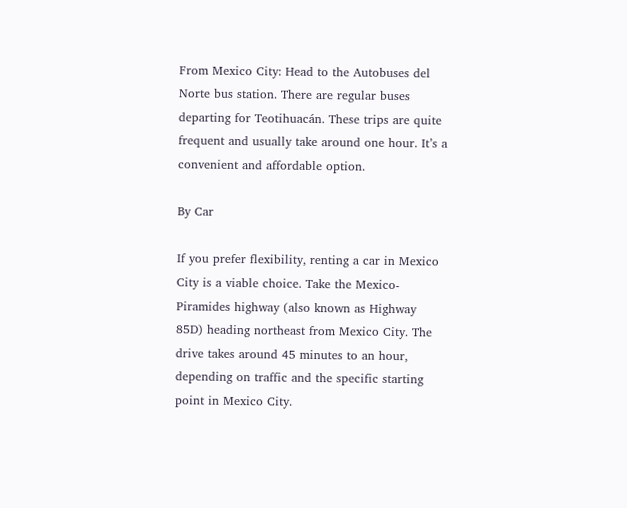From Mexico City: Head to the Autobuses del Norte bus station. There are regular buses departing for Teotihuacán. These trips are quite frequent and usually take around one hour. It’s a convenient and affordable option.

By Car

If you prefer flexibility, renting a car in Mexico City is a viable choice. Take the Mexico-Piramides highway (also known as Highway 85D) heading northeast from Mexico City. The drive takes around 45 minutes to an hour, depending on traffic and the specific starting point in Mexico City.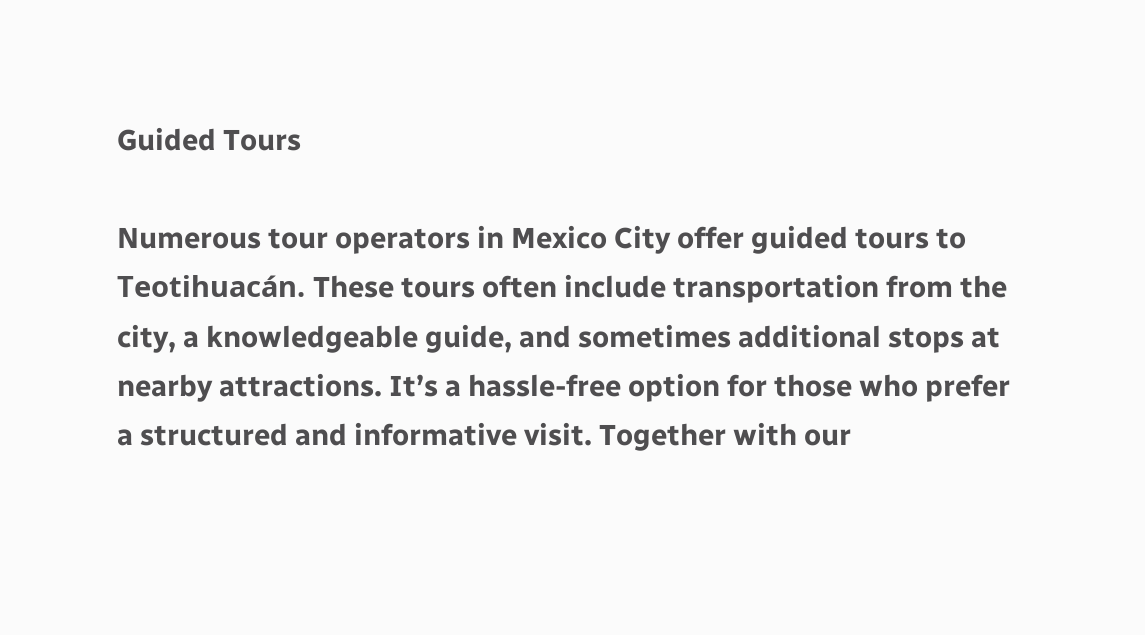Guided Tours

Numerous tour operators in Mexico City offer guided tours to Teotihuacán. These tours often include transportation from the city, a knowledgeable guide, and sometimes additional stops at nearby attractions. It’s a hassle-free option for those who prefer a structured and informative visit. Together with our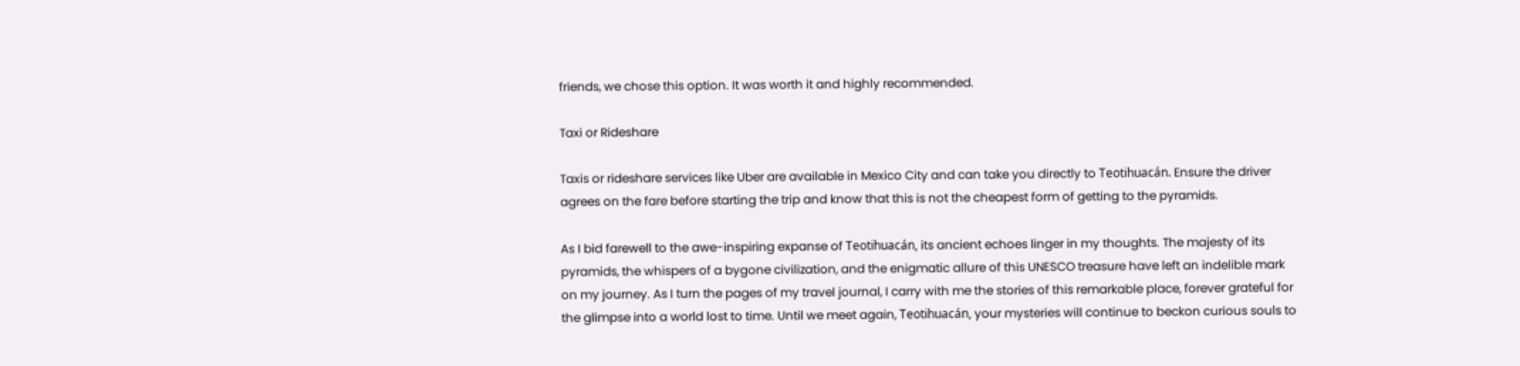friends, we chose this option. It was worth it and highly recommended.

Taxi or Rideshare

Taxis or rideshare services like Uber are available in Mexico City and can take you directly to Teotihuacán. Ensure the driver agrees on the fare before starting the trip and know that this is not the cheapest form of getting to the pyramids.

As I bid farewell to the awe-inspiring expanse of Teotihuacán, its ancient echoes linger in my thoughts. The majesty of its pyramids, the whispers of a bygone civilization, and the enigmatic allure of this UNESCO treasure have left an indelible mark on my journey. As I turn the pages of my travel journal, I carry with me the stories of this remarkable place, forever grateful for the glimpse into a world lost to time. Until we meet again, Teotihuacán, your mysteries will continue to beckon curious souls to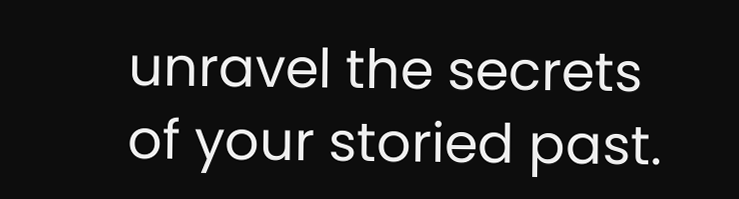unravel the secrets of your storied past.